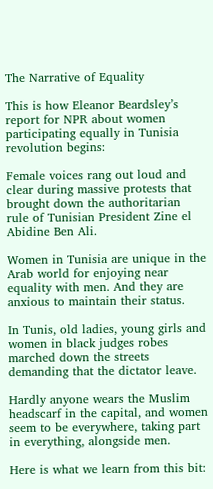The Narrative of Equality

This is how Eleanor Beardsley’s report for NPR about women participating equally in Tunisia revolution begins:

Female voices rang out loud and clear during massive protests that brought down the authoritarian rule of Tunisian President Zine el Abidine Ben Ali.

Women in Tunisia are unique in the Arab world for enjoying near equality with men. And they are anxious to maintain their status.

In Tunis, old ladies, young girls and women in black judges robes marched down the streets demanding that the dictator leave.

Hardly anyone wears the Muslim headscarf in the capital, and women seem to be everywhere, taking part in everything, alongside men.

Here is what we learn from this bit: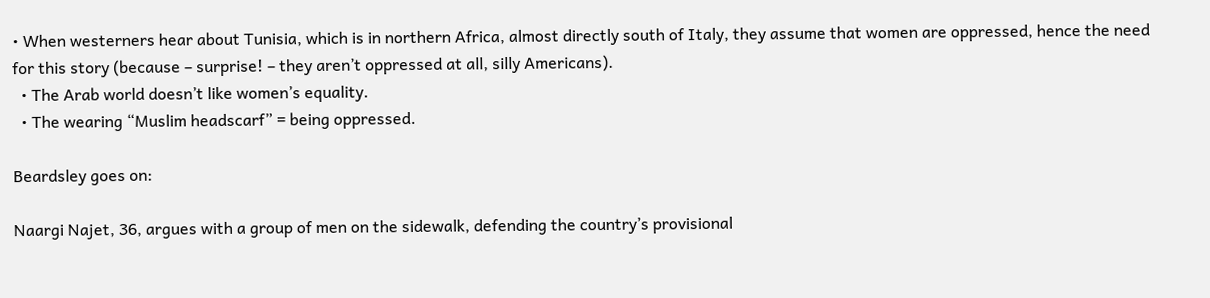• When westerners hear about Tunisia, which is in northern Africa, almost directly south of Italy, they assume that women are oppressed, hence the need for this story (because – surprise! – they aren’t oppressed at all, silly Americans).
  • The Arab world doesn’t like women’s equality.
  • The wearing “Muslim headscarf” = being oppressed.

Beardsley goes on:

Naargi Najet, 36, argues with a group of men on the sidewalk, defending the country’s provisional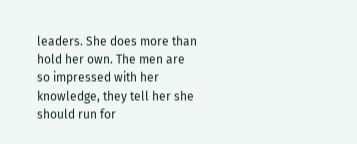leaders. She does more than hold her own. The men are so impressed with her knowledge, they tell her she should run for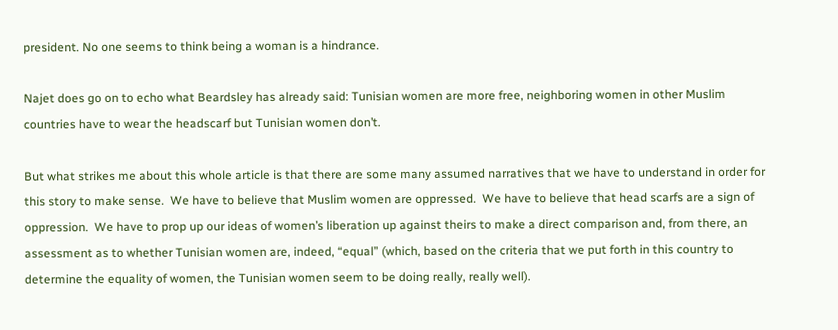president. No one seems to think being a woman is a hindrance.

Najet does go on to echo what Beardsley has already said: Tunisian women are more free, neighboring women in other Muslim countries have to wear the headscarf but Tunisian women don’t.

But what strikes me about this whole article is that there are some many assumed narratives that we have to understand in order for this story to make sense.  We have to believe that Muslim women are oppressed.  We have to believe that head scarfs are a sign of oppression.  We have to prop up our ideas of women’s liberation up against theirs to make a direct comparison and, from there, an assessment as to whether Tunisian women are, indeed, “equal” (which, based on the criteria that we put forth in this country to determine the equality of women, the Tunisian women seem to be doing really, really well).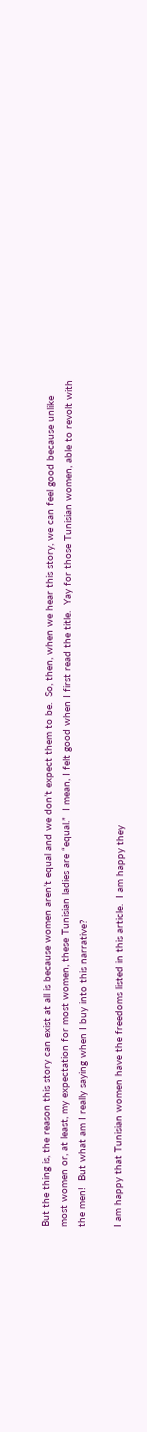But the thing is, the reason this story can exist at all is because women aren’t equal and we don’t expect them to be.  So, then, when we hear this story, we can feel good because unlike most women or, at least, my expectation for most women, these Tunisian ladies are “equal.”  I mean, I felt good when I first read the title.  Yay for those Tunisian women, able to revolt with the men!  But what am I really saying when I buy into this narrative?

I am happy that Tunisian women have the freedoms listed in this article.  I am happy they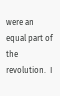were an equal part of the revolution.  I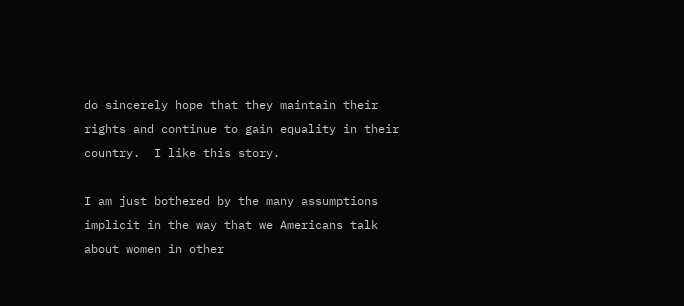do sincerely hope that they maintain their rights and continue to gain equality in their country.  I like this story.

I am just bothered by the many assumptions implicit in the way that we Americans talk about women in other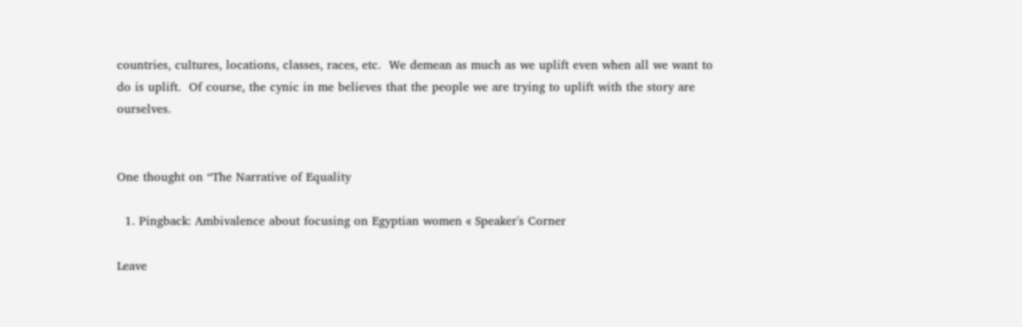countries, cultures, locations, classes, races, etc.  We demean as much as we uplift even when all we want to do is uplift.  Of course, the cynic in me believes that the people we are trying to uplift with the story are ourselves.


One thought on “The Narrative of Equality

  1. Pingback: Ambivalence about focusing on Egyptian women « Speaker's Corner

Leave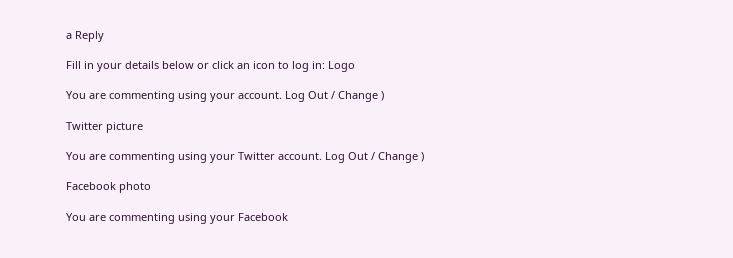a Reply

Fill in your details below or click an icon to log in: Logo

You are commenting using your account. Log Out / Change )

Twitter picture

You are commenting using your Twitter account. Log Out / Change )

Facebook photo

You are commenting using your Facebook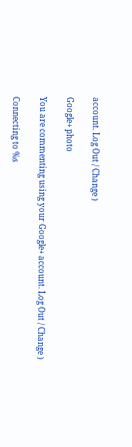account. Log Out / Change )

Google+ photo

You are commenting using your Google+ account. Log Out / Change )

Connecting to %s